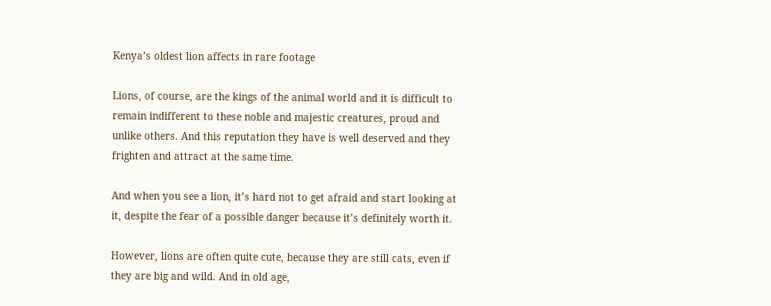Kenya’s oldest lion affects in rare footage

Lions, of course, are the kings of the animal world and it is difficult to remain indifferent to these noble and majestic creatures, proud and unlike others. And this reputation they have is well deserved and they frighten and attract at the same time.

And when you see a lion, it’s hard not to get afraid and start looking at it, despite the fear of a possible danger because it’s definitely worth it.

However, lions are often quite cute, because they are still cats, even if they are big and wild. And in old age,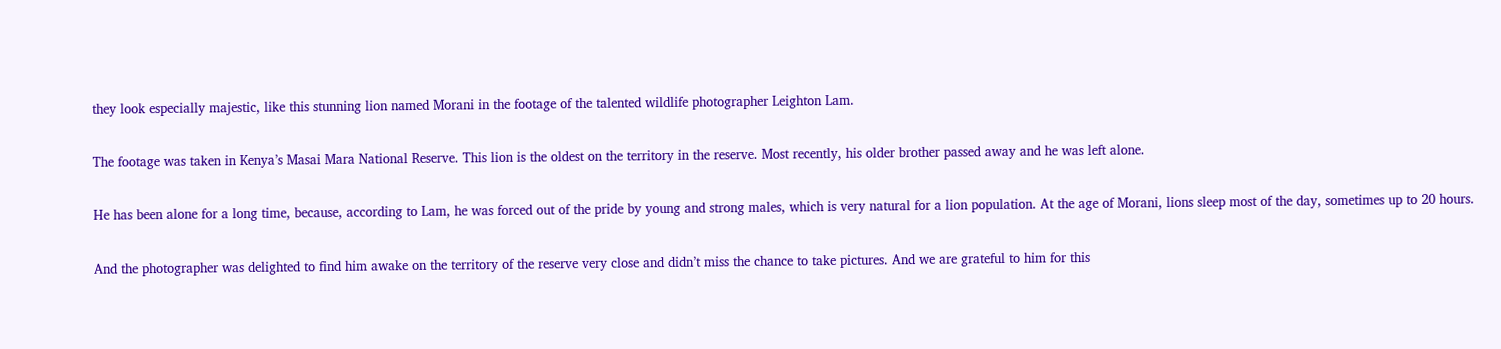they look especially majestic, like this stunning lion named Morani in the footage of the talented wildlife photographer Leighton Lam.

The footage was taken in Kenya’s Masai Mara National Reserve. This lion is the oldest on the territory in the reserve. Most recently, his older brother passed away and he was left alone.

He has been alone for a long time, because, according to Lam, he was forced out of the pride by young and strong males, which is very natural for a lion population. At the age of Morani, lions sleep most of the day, sometimes up to 20 hours.

And the photographer was delighted to find him awake on the territory of the reserve very close and didn’t miss the chance to take pictures. And we are grateful to him for this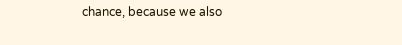chance, because we also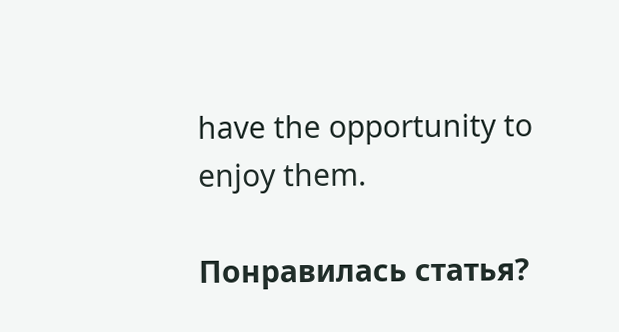have the opportunity to enjoy them.

Понравилась статья?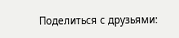Поделиться с друзьями: